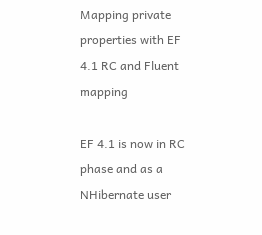Mapping private properties with EF 4.1 RC and Fluent mapping

EF 4.1 is now in RC phase and as a NHibernate user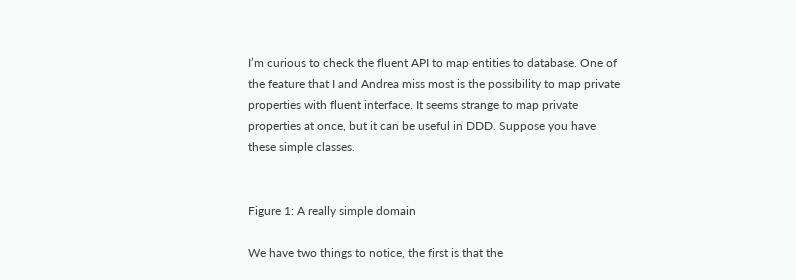I’m curious to check the fluent API to map entities to database. One of the feature that I and Andrea miss most is the possibility to map private properties with fluent interface. It seems strange to map private properties at once, but it can be useful in DDD. Suppose you have these simple classes.


Figure 1: A really simple domain

We have two things to notice, the first is that the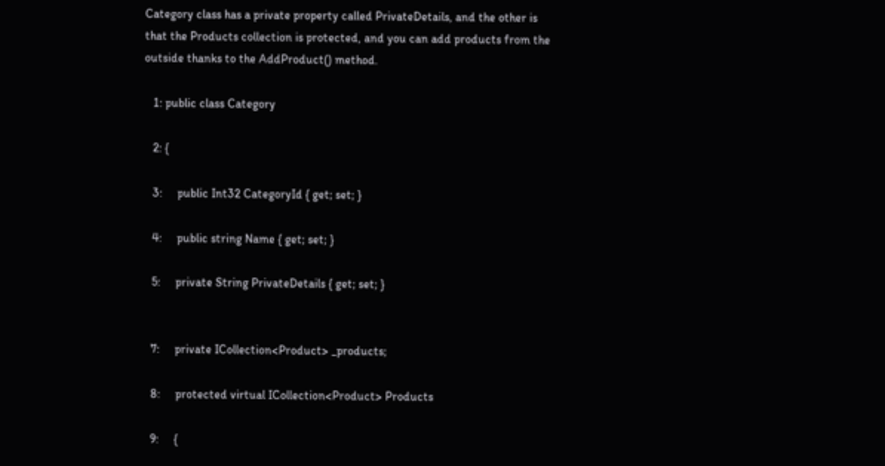Category class has a private property called PrivateDetails, and the other is that the Products collection is protected, and you can add products from the outside thanks to the AddProduct() method.

   1: public class Category

   2: {

   3:     public Int32 CategoryId { get; set; }

   4:     public string Name { get; set; }

   5:     private String PrivateDetails { get; set; }


   7:     private ICollection<Product> _products;

   8:     protected virtual ICollection<Product> Products

   9:     {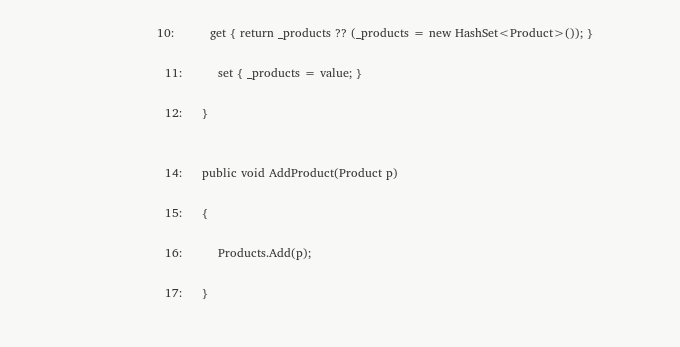10:         get { return _products ?? (_products = new HashSet<Product>()); }

  11:         set { _products = value; }

  12:     }


  14:     public void AddProduct(Product p)

  15:     {

  16:         Products.Add(p);

  17:     }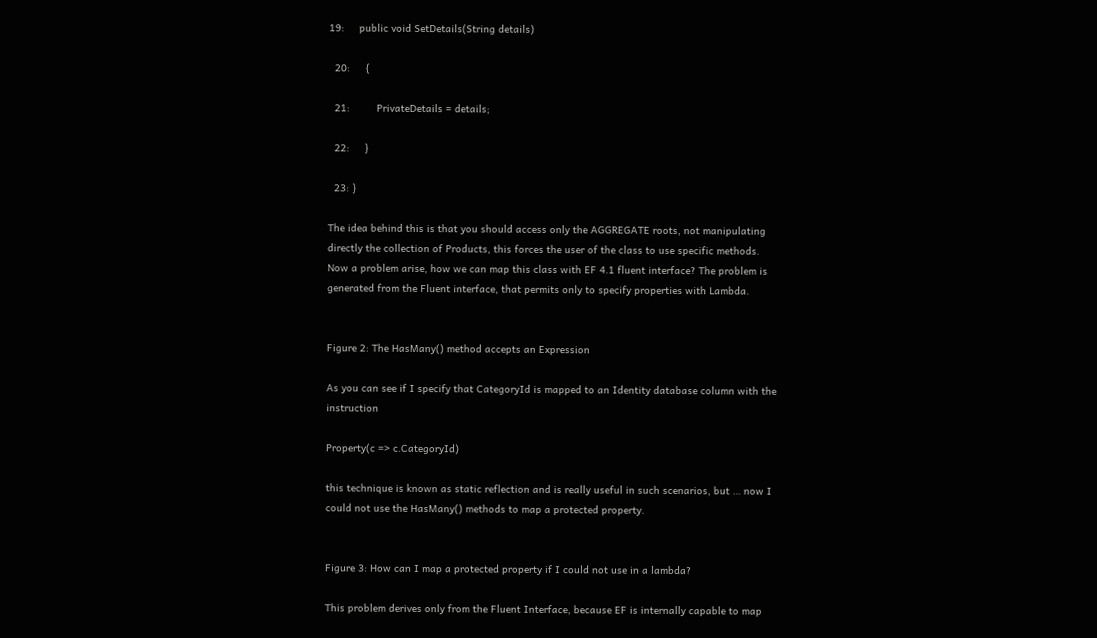19:     public void SetDetails(String details)

  20:     {

  21:         PrivateDetails = details;

  22:     }

  23: }

The idea behind this is that you should access only the AGGREGATE roots, not manipulating directly the collection of Products, this forces the user of the class to use specific methods. Now a problem arise, how we can map this class with EF 4.1 fluent interface? The problem is generated from the Fluent interface, that permits only to specify properties with Lambda.


Figure 2: The HasMany() method accepts an Expression

As you can see if I specify that CategoryId is mapped to an Identity database column with the instruction

Property(c => c.CategoryId)

this technique is known as static reflection and is really useful in such scenarios, but … now I could not use the HasMany() methods to map a protected property.


Figure 3: How can I map a protected property if I could not use in a lambda?

This problem derives only from the Fluent Interface, because EF is internally capable to map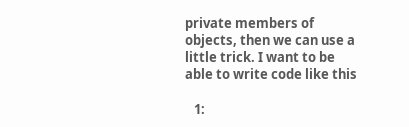private members of objects, then we can use a little trick. I want to be able to write code like this

   1: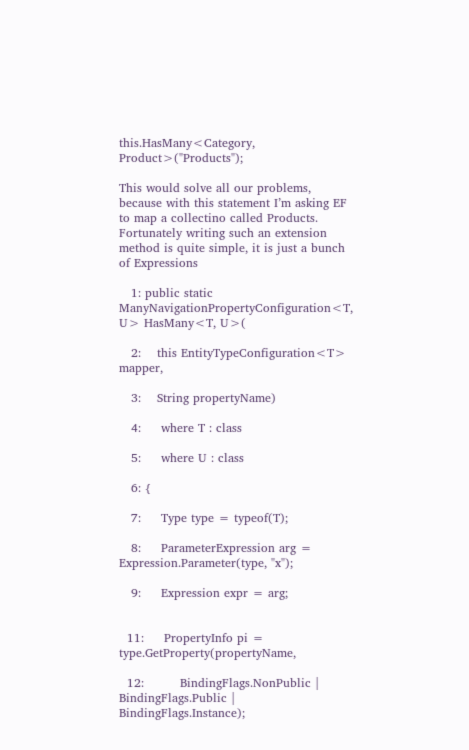this.HasMany<Category, Product>("Products");

This would solve all our problems, because with this statement I’m asking EF to map a collectino called Products. Fortunately writing such an extension method is quite simple, it is just a bunch of Expressions

   1: public static ManyNavigationPropertyConfiguration<T, U> HasMany<T, U>(

   2:    this EntityTypeConfiguration<T> mapper,

   3:    String propertyName)

   4:     where T : class

   5:     where U : class

   6: {

   7:     Type type = typeof(T);

   8:     ParameterExpression arg = Expression.Parameter(type, "x");

   9:     Expression expr = arg;


  11:     PropertyInfo pi = type.GetProperty(propertyName,

  12:         BindingFlags.NonPublic | BindingFlags.Public | BindingFlags.Instance);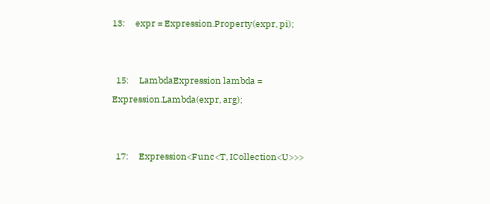13:     expr = Expression.Property(expr, pi);


  15:     LambdaExpression lambda = Expression.Lambda(expr, arg);


  17:     Expression<Func<T, ICollection<U>>>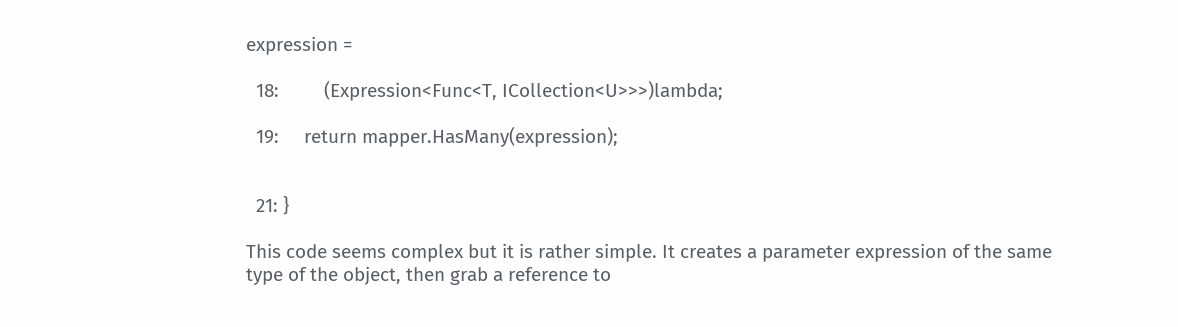expression =

  18:         (Expression<Func<T, ICollection<U>>>)lambda;

  19:     return mapper.HasMany(expression);


  21: }

This code seems complex but it is rather simple. It creates a parameter expression of the same type of the object, then grab a reference to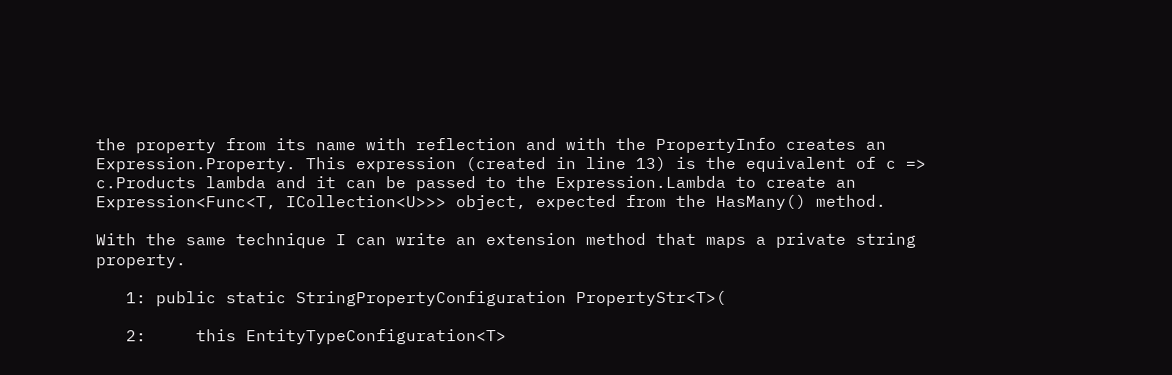the property from its name with reflection and with the PropertyInfo creates an Expression.Property. This expression (created in line 13) is the equivalent of c => c.Products lambda and it can be passed to the Expression.Lambda to create an Expression<Func<T, ICollection<U>>> object, expected from the HasMany() method.

With the same technique I can write an extension method that maps a private string property.

   1: public static StringPropertyConfiguration PropertyStr<T>(

   2:     this EntityTypeConfiguration<T>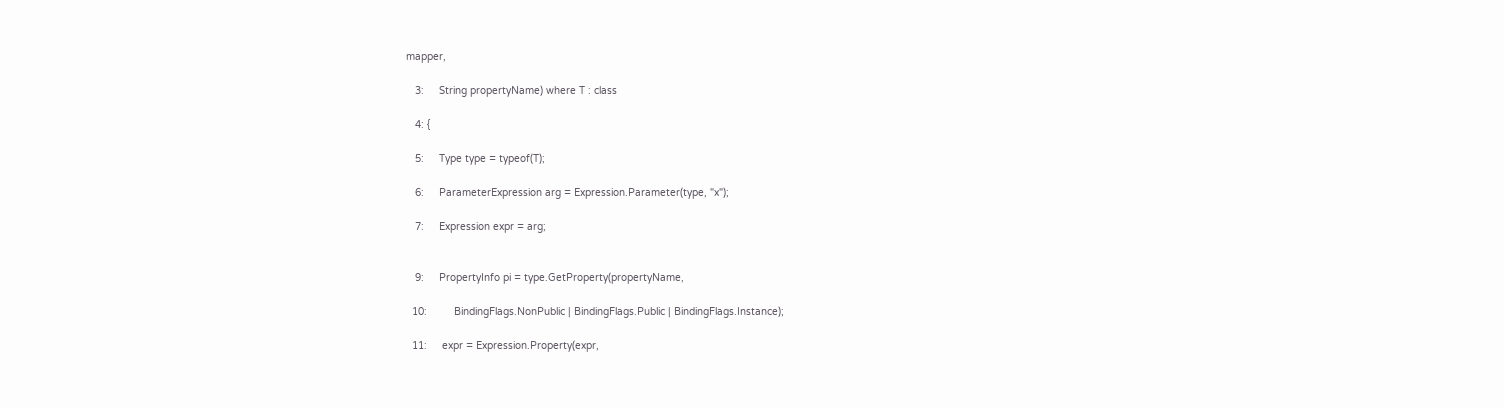mapper,

   3:     String propertyName) where T : class

   4: {

   5:     Type type = typeof(T);

   6:     ParameterExpression arg = Expression.Parameter(type, "x");

   7:     Expression expr = arg;


   9:     PropertyInfo pi = type.GetProperty(propertyName,

  10:         BindingFlags.NonPublic | BindingFlags.Public | BindingFlags.Instance);

  11:     expr = Expression.Property(expr,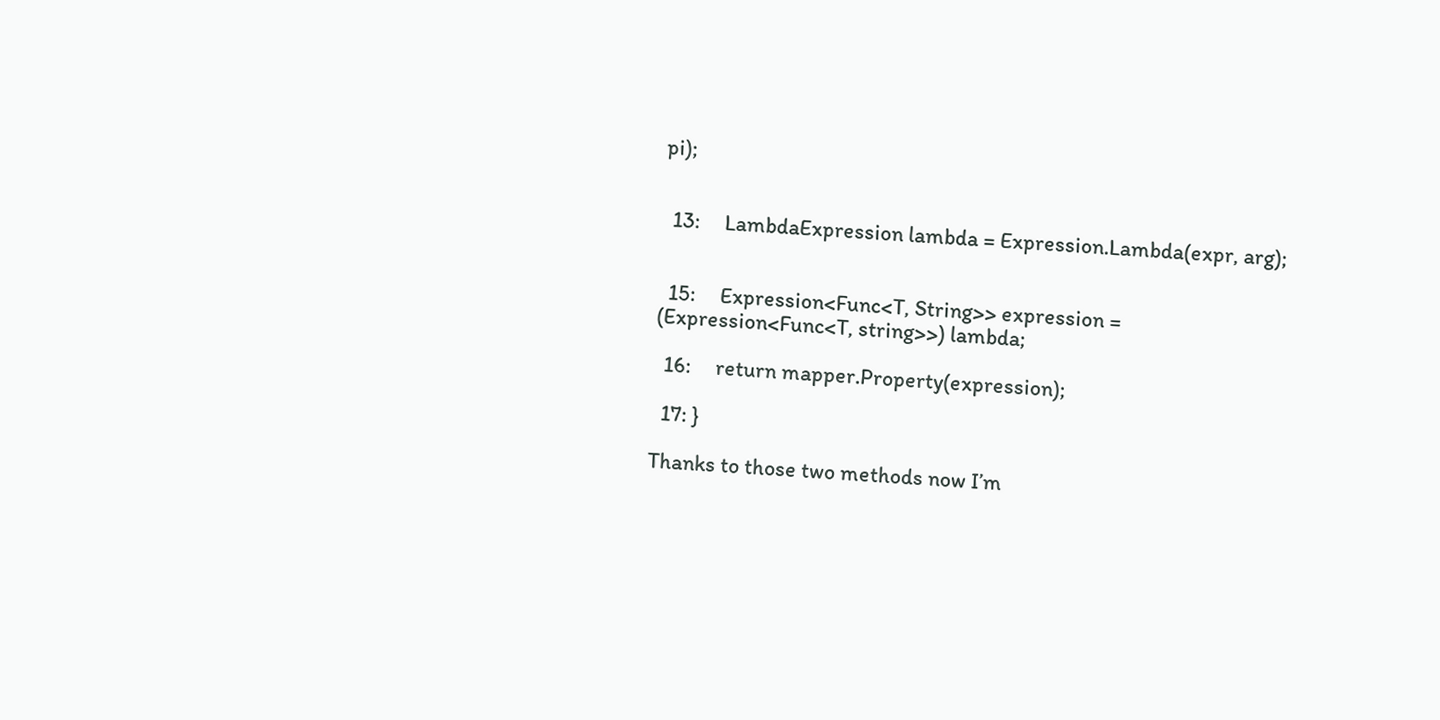pi);


  13:     LambdaExpression lambda = Expression.Lambda(expr, arg);


  15:     Expression<Func<T, String>> expression = (Expression<Func<T, string>>) lambda;

  16:     return mapper.Property(expression);

  17: }

Thanks to those two methods now I’m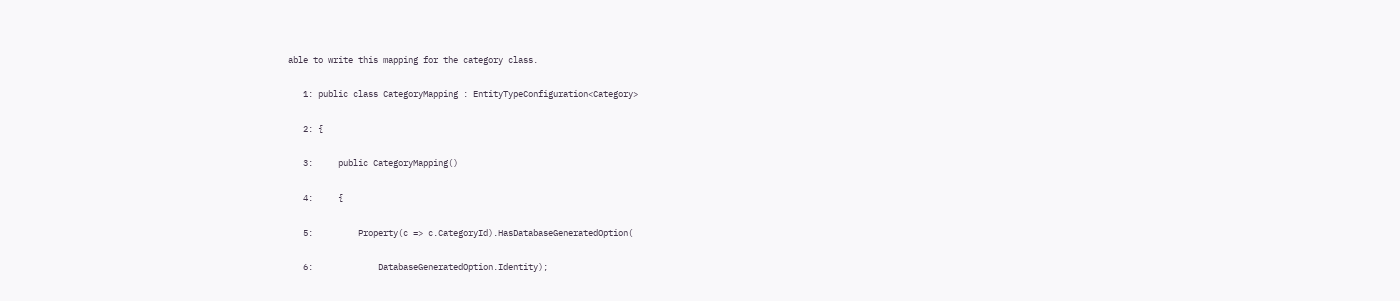able to write this mapping for the category class.

   1: public class CategoryMapping : EntityTypeConfiguration<Category>

   2: {

   3:     public CategoryMapping()

   4:     {

   5:         Property(c => c.CategoryId).HasDatabaseGeneratedOption(

   6:             DatabaseGeneratedOption.Identity);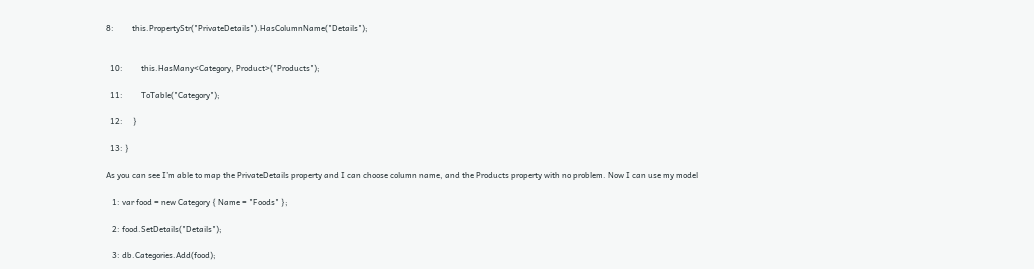8:         this.PropertyStr("PrivateDetails").HasColumnName("Details");


  10:         this.HasMany<Category, Product>("Products");

  11:         ToTable("Category");

  12:     }

  13: }

As you can see I’m able to map the PrivateDetails property and I can choose column name, and the Products property with no problem. Now I can use my model

   1: var food = new Category { Name = "Foods" };

   2: food.SetDetails("Details");

   3: db.Categories.Add(food);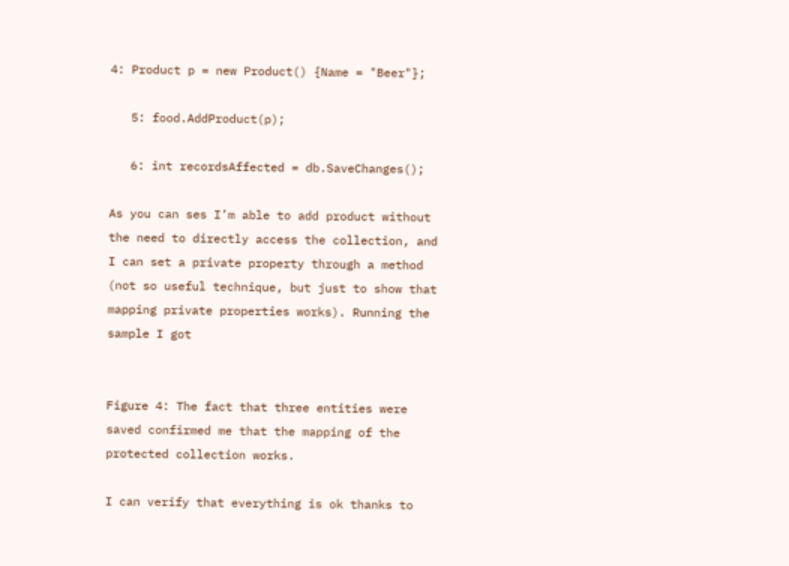4: Product p = new Product() {Name = "Beer"};

   5: food.AddProduct(p);

   6: int recordsAffected = db.SaveChanges();

As you can ses I’m able to add product without the need to directly access the collection, and I can set a private property through a method (not so useful technique, but just to show that mapping private properties works). Running the sample I got


Figure 4: The fact that three entities were saved confirmed me that the mapping of the protected collection works.

I can verify that everything is ok thanks to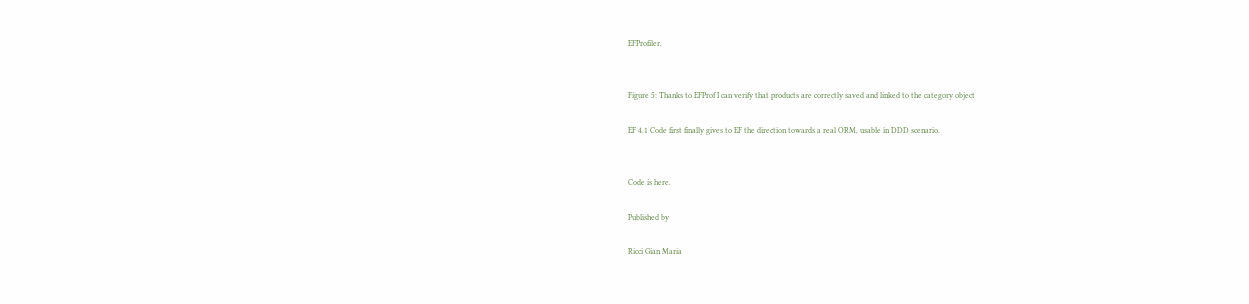EFProfiler.


Figure 5: Thanks to EFProf I can verify that products are correctly saved and linked to the category object

EF 4.1 Code first finally gives to EF the direction towards a real ORM, usable in DDD scenario.


Code is here.

Published by

Ricci Gian Maria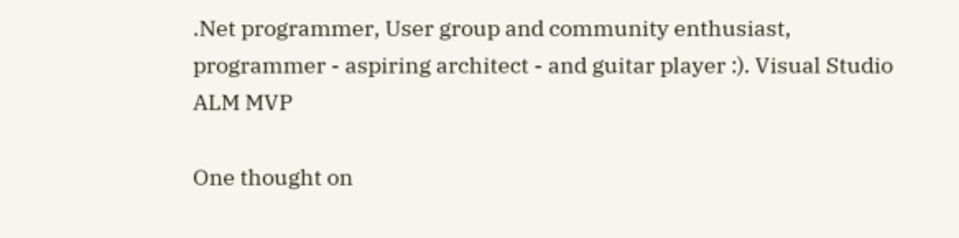.Net programmer, User group and community enthusiast, programmer - aspiring architect - and guitar player :). Visual Studio ALM MVP

One thought on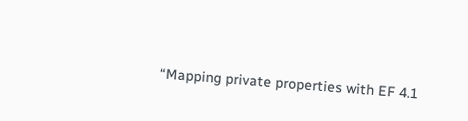“Mapping private properties with EF 4.1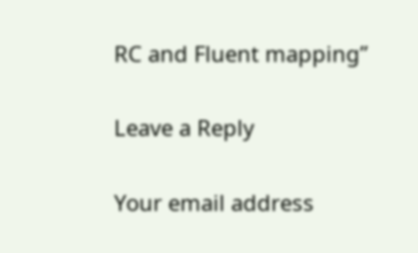RC and Fluent mapping”

Leave a Reply

Your email address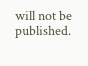will not be published.